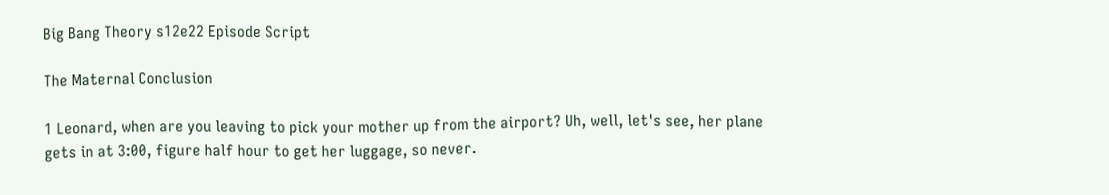Big Bang Theory s12e22 Episode Script

The Maternal Conclusion

1 Leonard, when are you leaving to pick your mother up from the airport? Uh, well, let's see, her plane gets in at 3:00, figure half hour to get her luggage, so never.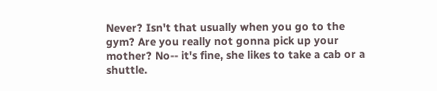Never? Isn't that usually when you go to the gym? Are you really not gonna pick up your mother? No-- it's fine, she likes to take a cab or a shuttle.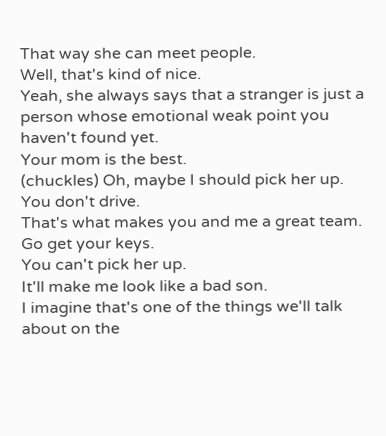That way she can meet people.
Well, that's kind of nice.
Yeah, she always says that a stranger is just a person whose emotional weak point you haven't found yet.
Your mom is the best.
(chuckles) Oh, maybe I should pick her up.
You don't drive.
That's what makes you and me a great team.
Go get your keys.
You can't pick her up.
It'll make me look like a bad son.
I imagine that's one of the things we'll talk about on the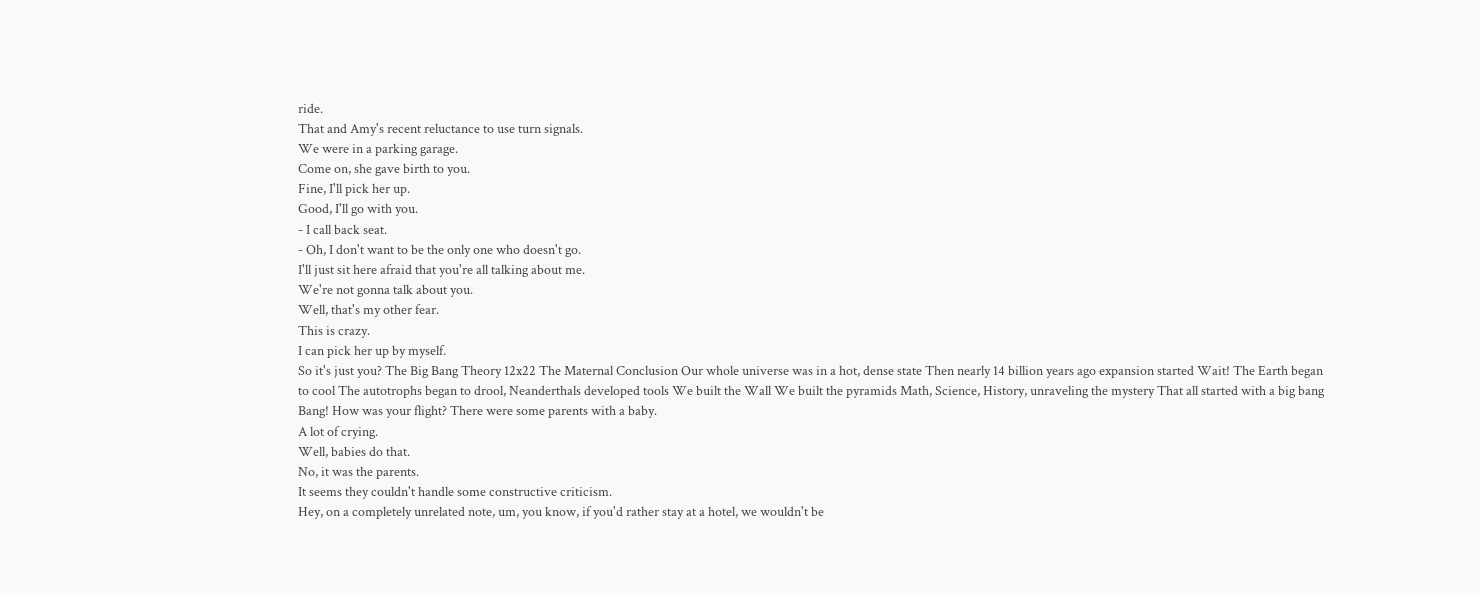ride.
That and Amy's recent reluctance to use turn signals.
We were in a parking garage.
Come on, she gave birth to you.
Fine, I'll pick her up.
Good, I'll go with you.
- I call back seat.
- Oh, I don't want to be the only one who doesn't go.
I'll just sit here afraid that you're all talking about me.
We're not gonna talk about you.
Well, that's my other fear.
This is crazy.
I can pick her up by myself.
So it's just you? The Big Bang Theory 12x22 The Maternal Conclusion Our whole universe was in a hot, dense state Then nearly 14 billion years ago expansion started Wait! The Earth began to cool The autotrophs began to drool, Neanderthals developed tools We built the Wall We built the pyramids Math, Science, History, unraveling the mystery That all started with a big bang Bang! How was your flight? There were some parents with a baby.
A lot of crying.
Well, babies do that.
No, it was the parents.
It seems they couldn't handle some constructive criticism.
Hey, on a completely unrelated note, um, you know, if you'd rather stay at a hotel, we wouldn't be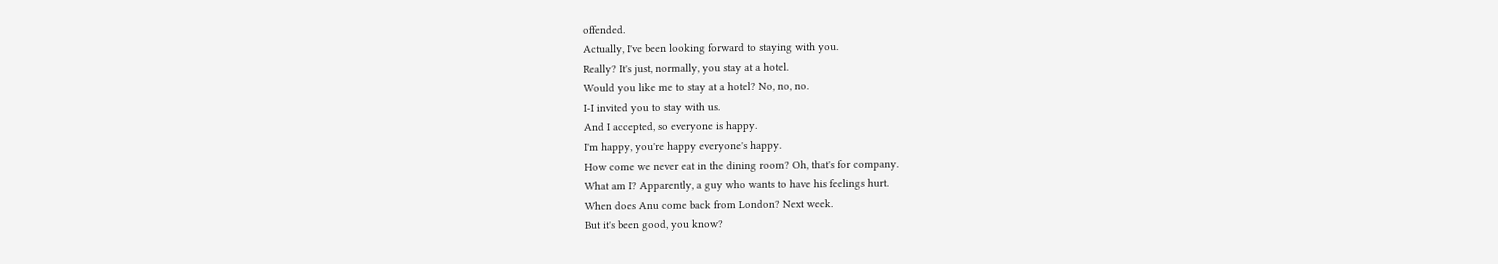offended.
Actually, I've been looking forward to staying with you.
Really? It's just, normally, you stay at a hotel.
Would you like me to stay at a hotel? No, no, no.
I-I invited you to stay with us.
And I accepted, so everyone is happy.
I'm happy, you're happy everyone's happy.
How come we never eat in the dining room? Oh, that's for company.
What am I? Apparently, a guy who wants to have his feelings hurt.
When does Anu come back from London? Next week.
But it's been good, you know?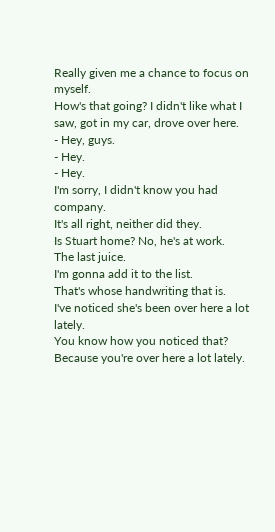Really given me a chance to focus on myself.
How's that going? I didn't like what I saw, got in my car, drove over here.
- Hey, guys.
- Hey.
- Hey.
I'm sorry, I didn't know you had company.
It's all right, neither did they.
Is Stuart home? No, he's at work.
The last juice.
I'm gonna add it to the list.
That's whose handwriting that is.
I've noticed she's been over here a lot lately.
You know how you noticed that? Because you're over here a lot lately.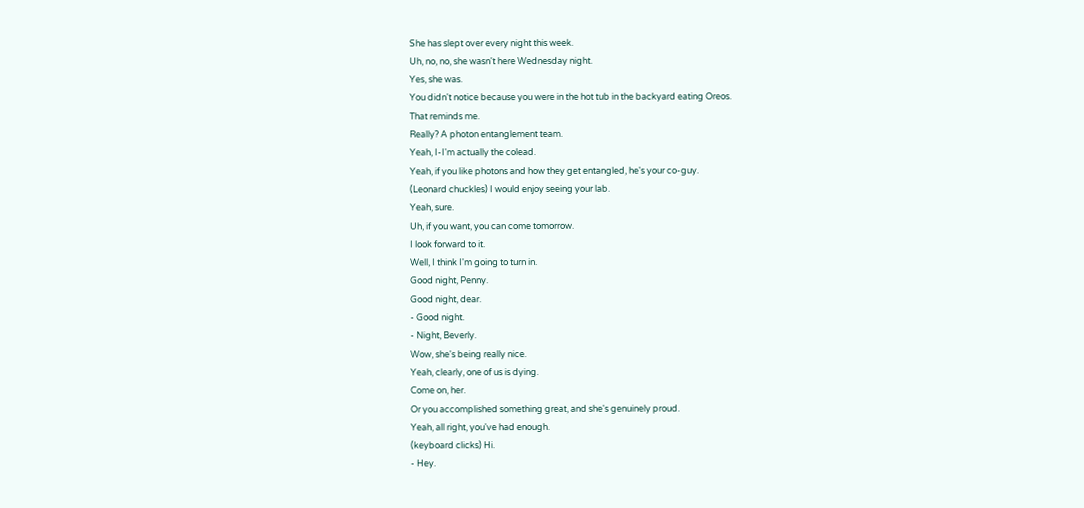She has slept over every night this week.
Uh, no, no, she wasn't here Wednesday night.
Yes, she was.
You didn't notice because you were in the hot tub in the backyard eating Oreos.
That reminds me.
Really? A photon entanglement team.
Yeah, I-I'm actually the colead.
Yeah, if you like photons and how they get entangled, he's your co-guy.
(Leonard chuckles) I would enjoy seeing your lab.
Yeah, sure.
Uh, if you want, you can come tomorrow.
I look forward to it.
Well, I think I'm going to turn in.
Good night, Penny.
Good night, dear.
- Good night.
- Night, Beverly.
Wow, she's being really nice.
Yeah, clearly, one of us is dying.
Come on, her.
Or you accomplished something great, and she's genuinely proud.
Yeah, all right, you've had enough.
(keyboard clicks) Hi.
- Hey.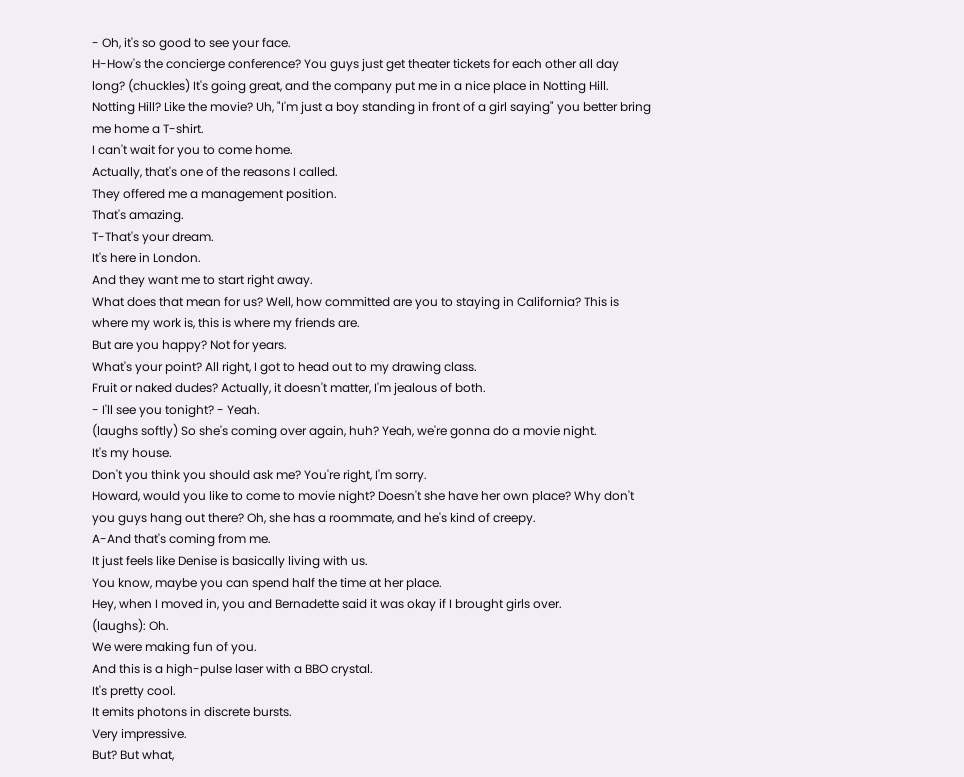- Oh, it's so good to see your face.
H-How's the concierge conference? You guys just get theater tickets for each other all day long? (chuckles) It's going great, and the company put me in a nice place in Notting Hill.
Notting Hill? Like the movie? Uh, "I'm just a boy standing in front of a girl saying" you better bring me home a T-shirt.
I can't wait for you to come home.
Actually, that's one of the reasons I called.
They offered me a management position.
That's amazing.
T-That's your dream.
It's here in London.
And they want me to start right away.
What does that mean for us? Well, how committed are you to staying in California? This is where my work is, this is where my friends are.
But are you happy? Not for years.
What's your point? All right, I got to head out to my drawing class.
Fruit or naked dudes? Actually, it doesn't matter, I'm jealous of both.
- I'll see you tonight? - Yeah.
(laughs softly) So she's coming over again, huh? Yeah, we're gonna do a movie night.
It's my house.
Don't you think you should ask me? You're right, I'm sorry.
Howard, would you like to come to movie night? Doesn't she have her own place? Why don't you guys hang out there? Oh, she has a roommate, and he's kind of creepy.
A-And that's coming from me.
It just feels like Denise is basically living with us.
You know, maybe you can spend half the time at her place.
Hey, when I moved in, you and Bernadette said it was okay if I brought girls over.
(laughs): Oh.
We were making fun of you.
And this is a high-pulse laser with a BBO crystal.
It's pretty cool.
It emits photons in discrete bursts.
Very impressive.
But? But what,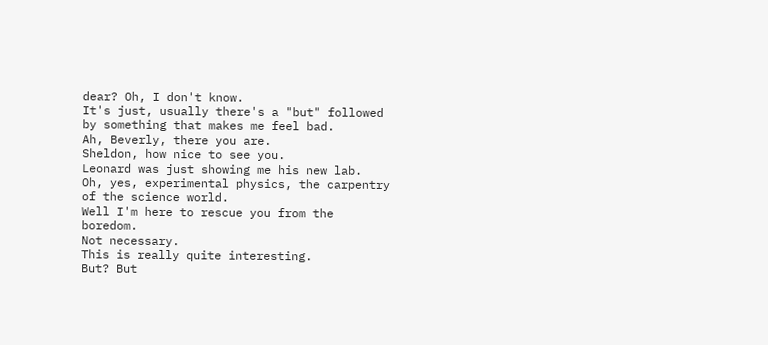dear? Oh, I don't know.
It's just, usually there's a "but" followed by something that makes me feel bad.
Ah, Beverly, there you are.
Sheldon, how nice to see you.
Leonard was just showing me his new lab.
Oh, yes, experimental physics, the carpentry of the science world.
Well I'm here to rescue you from the boredom.
Not necessary.
This is really quite interesting.
But? But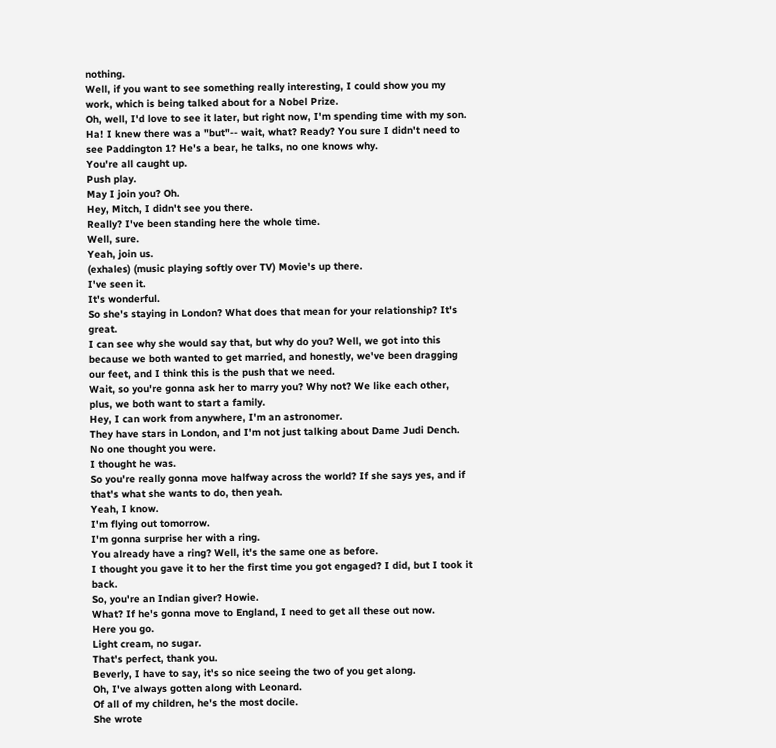nothing.
Well, if you want to see something really interesting, I could show you my work, which is being talked about for a Nobel Prize.
Oh, well, I'd love to see it later, but right now, I'm spending time with my son.
Ha! I knew there was a "but"-- wait, what? Ready? You sure I didn't need to see Paddington 1? He's a bear, he talks, no one knows why.
You're all caught up.
Push play.
May I join you? Oh.
Hey, Mitch, I didn't see you there.
Really? I've been standing here the whole time.
Well, sure.
Yeah, join us.
(exhales) (music playing softly over TV) Movie's up there.
I've seen it.
It's wonderful.
So she's staying in London? What does that mean for your relationship? It's great.
I can see why she would say that, but why do you? Well, we got into this because we both wanted to get married, and honestly, we've been dragging our feet, and I think this is the push that we need.
Wait, so you're gonna ask her to marry you? Why not? We like each other, plus, we both want to start a family.
Hey, I can work from anywhere, I'm an astronomer.
They have stars in London, and I'm not just talking about Dame Judi Dench.
No one thought you were.
I thought he was.
So you're really gonna move halfway across the world? If she says yes, and if that's what she wants to do, then yeah.
Yeah, I know.
I'm flying out tomorrow.
I'm gonna surprise her with a ring.
You already have a ring? Well, it's the same one as before.
I thought you gave it to her the first time you got engaged? I did, but I took it back.
So, you're an Indian giver? Howie.
What? If he's gonna move to England, I need to get all these out now.
Here you go.
Light cream, no sugar.
That's perfect, thank you.
Beverly, I have to say, it's so nice seeing the two of you get along.
Oh, I've always gotten along with Leonard.
Of all of my children, he's the most docile.
She wrote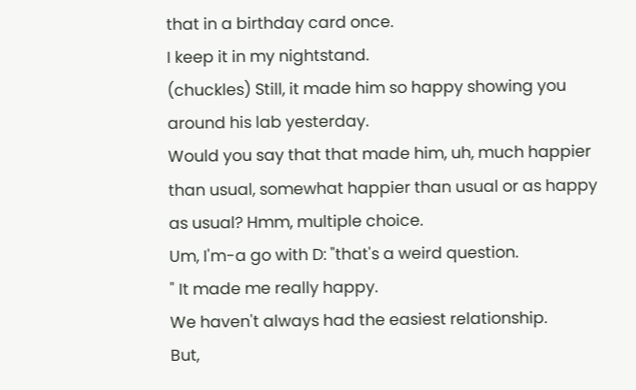that in a birthday card once.
I keep it in my nightstand.
(chuckles) Still, it made him so happy showing you around his lab yesterday.
Would you say that that made him, uh, much happier than usual, somewhat happier than usual or as happy as usual? Hmm, multiple choice.
Um, I'm-a go with D: "that's a weird question.
" It made me really happy.
We haven't always had the easiest relationship.
But,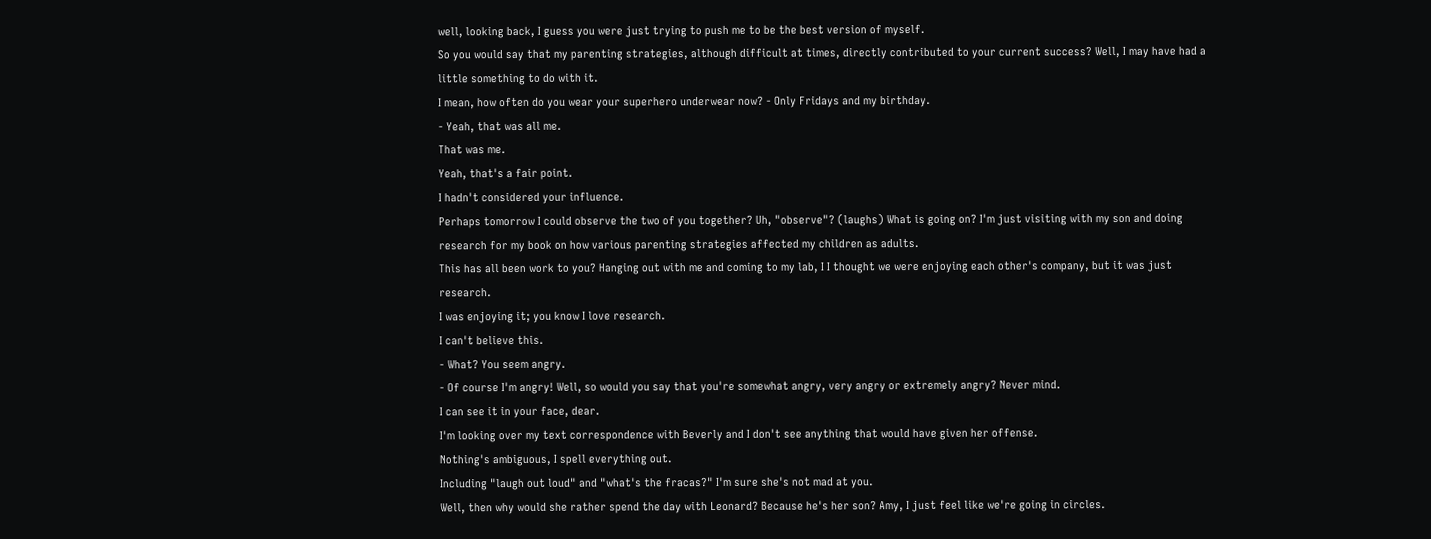well, looking back, I guess you were just trying to push me to be the best version of myself.
So you would say that my parenting strategies, although difficult at times, directly contributed to your current success? Well, I may have had a little something to do with it.
I mean, how often do you wear your superhero underwear now? - Only Fridays and my birthday.
- Yeah, that was all me.
That was me.
Yeah, that's a fair point.
I hadn't considered your influence.
Perhaps tomorrow I could observe the two of you together? Uh, "observe"? (laughs) What is going on? I'm just visiting with my son and doing research for my book on how various parenting strategies affected my children as adults.
This has all been work to you? Hanging out with me and coming to my lab, I I thought we were enjoying each other's company, but it was just research.
I was enjoying it; you know I love research.
I can't believe this.
- What? You seem angry.
- Of course I'm angry! Well, so would you say that you're somewhat angry, very angry or extremely angry? Never mind.
I can see it in your face, dear.
I'm looking over my text correspondence with Beverly and I don't see anything that would have given her offense.
Nothing's ambiguous, I spell everything out.
Including "laugh out loud" and "what's the fracas?" I'm sure she's not mad at you.
Well, then why would she rather spend the day with Leonard? Because he's her son? Amy, I just feel like we're going in circles.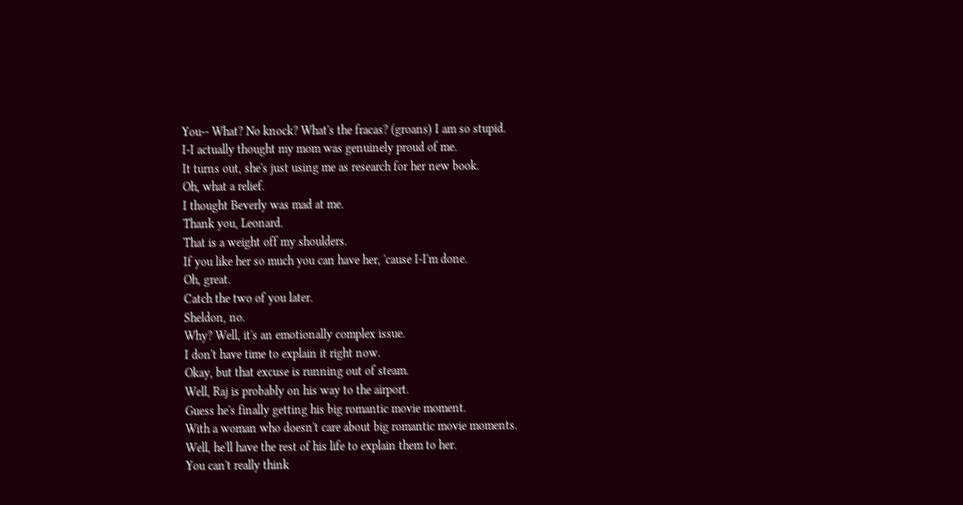You-- What? No knock? What's the fracas? (groans) I am so stupid.
I-I actually thought my mom was genuinely proud of me.
It turns out, she's just using me as research for her new book.
Oh, what a relief.
I thought Beverly was mad at me.
Thank you, Leonard.
That is a weight off my shoulders.
If you like her so much you can have her, 'cause I-I'm done.
Oh, great.
Catch the two of you later.
Sheldon, no.
Why? Well, it's an emotionally complex issue.
I don't have time to explain it right now.
Okay, but that excuse is running out of steam.
Well, Raj is probably on his way to the airport.
Guess he's finally getting his big romantic movie moment.
With a woman who doesn't care about big romantic movie moments.
Well, he'll have the rest of his life to explain them to her.
You can't really think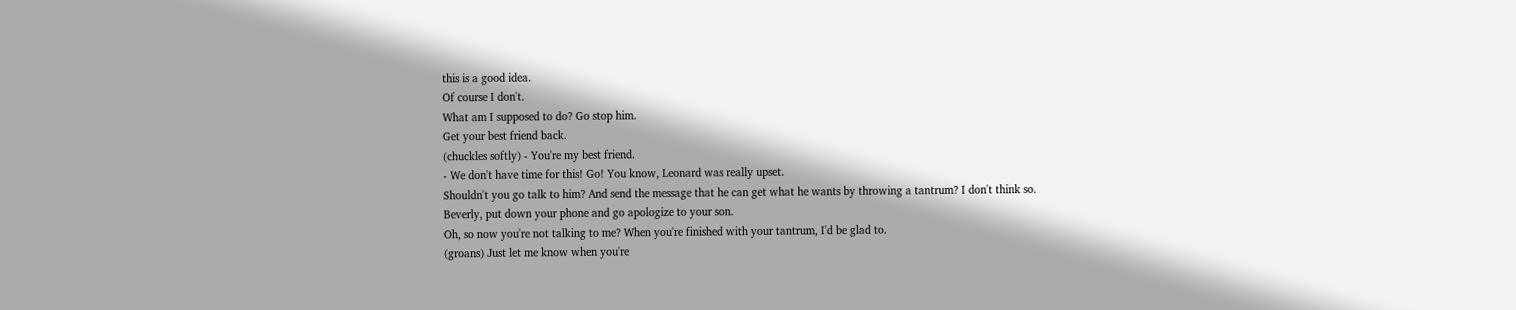this is a good idea.
Of course I don't.
What am I supposed to do? Go stop him.
Get your best friend back.
(chuckles softly) - You're my best friend.
- We don't have time for this! Go! You know, Leonard was really upset.
Shouldn't you go talk to him? And send the message that he can get what he wants by throwing a tantrum? I don't think so.
Beverly, put down your phone and go apologize to your son.
Oh, so now you're not talking to me? When you're finished with your tantrum, I'd be glad to.
(groans) Just let me know when you're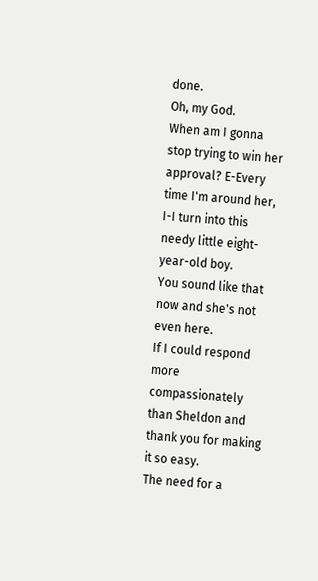done.
Oh, my God.
When am I gonna stop trying to win her approval? E-Every time I'm around her, I-I turn into this needy little eight-year-old boy.
You sound like that now and she's not even here.
If I could respond more compassionately than Sheldon and thank you for making it so easy.
The need for a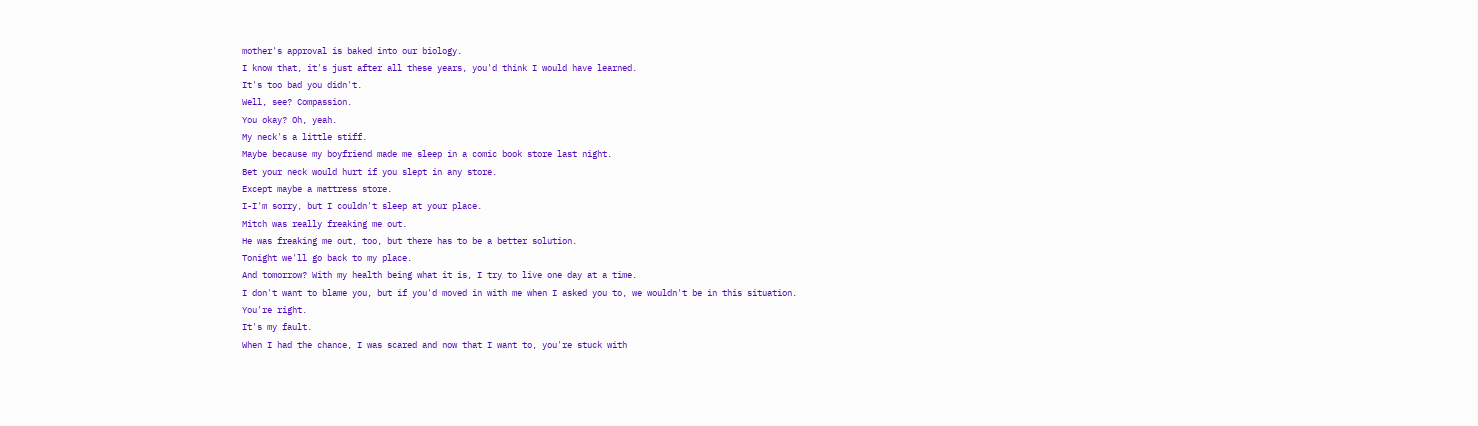mother's approval is baked into our biology.
I know that, it's just after all these years, you'd think I would have learned.
It's too bad you didn't.
Well, see? Compassion.
You okay? Oh, yeah.
My neck's a little stiff.
Maybe because my boyfriend made me sleep in a comic book store last night.
Bet your neck would hurt if you slept in any store.
Except maybe a mattress store.
I-I'm sorry, but I couldn't sleep at your place.
Mitch was really freaking me out.
He was freaking me out, too, but there has to be a better solution.
Tonight we'll go back to my place.
And tomorrow? With my health being what it is, I try to live one day at a time.
I don't want to blame you, but if you'd moved in with me when I asked you to, we wouldn't be in this situation.
You're right.
It's my fault.
When I had the chance, I was scared and now that I want to, you're stuck with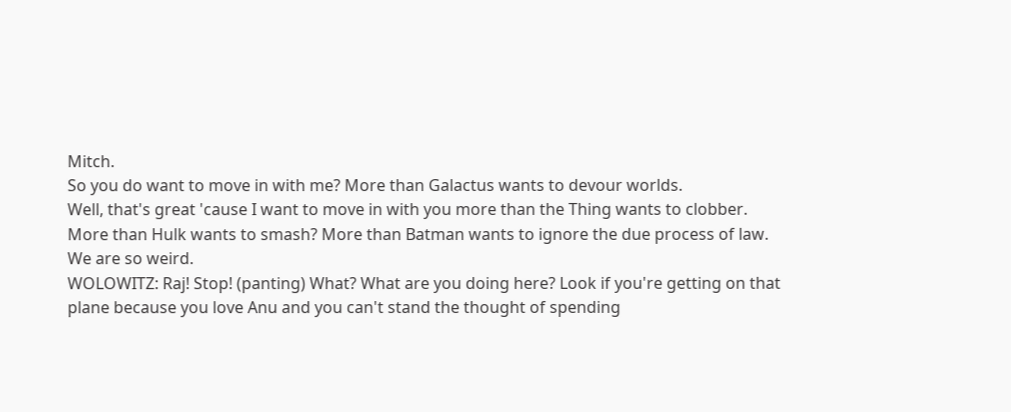Mitch.
So you do want to move in with me? More than Galactus wants to devour worlds.
Well, that's great 'cause I want to move in with you more than the Thing wants to clobber.
More than Hulk wants to smash? More than Batman wants to ignore the due process of law.
We are so weird.
WOLOWITZ: Raj! Stop! (panting) What? What are you doing here? Look if you're getting on that plane because you love Anu and you can't stand the thought of spending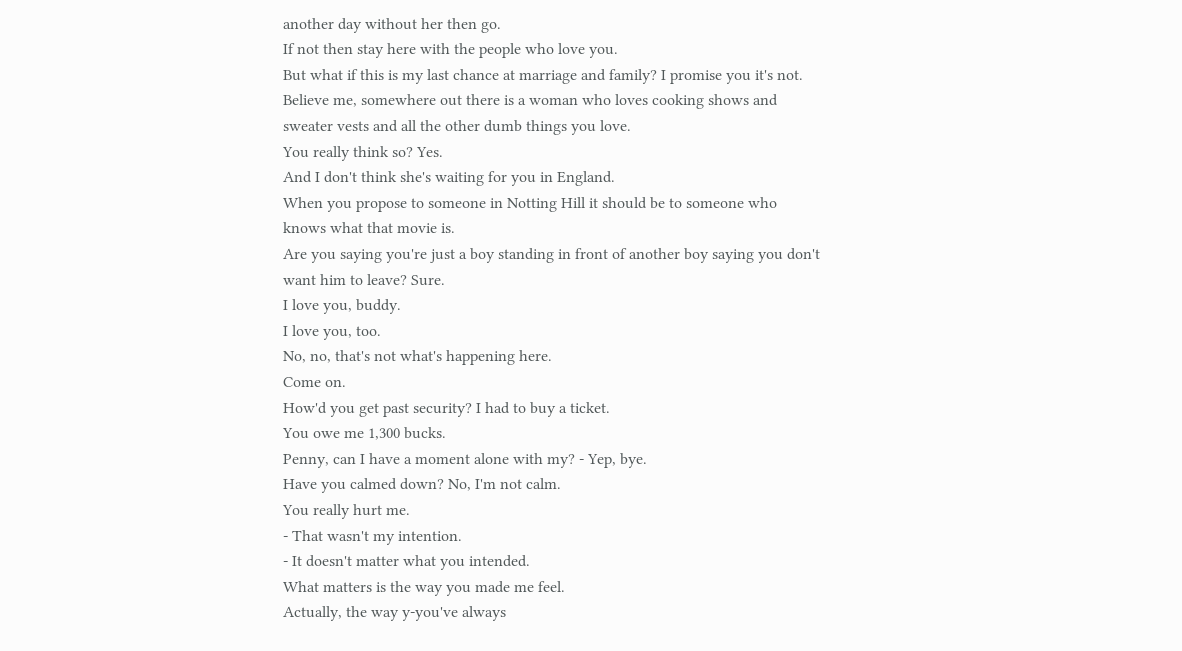another day without her then go.
If not then stay here with the people who love you.
But what if this is my last chance at marriage and family? I promise you it's not.
Believe me, somewhere out there is a woman who loves cooking shows and sweater vests and all the other dumb things you love.
You really think so? Yes.
And I don't think she's waiting for you in England.
When you propose to someone in Notting Hill it should be to someone who knows what that movie is.
Are you saying you're just a boy standing in front of another boy saying you don't want him to leave? Sure.
I love you, buddy.
I love you, too.
No, no, that's not what's happening here.
Come on.
How'd you get past security? I had to buy a ticket.
You owe me 1,300 bucks.
Penny, can I have a moment alone with my? - Yep, bye.
Have you calmed down? No, I'm not calm.
You really hurt me.
- That wasn't my intention.
- It doesn't matter what you intended.
What matters is the way you made me feel.
Actually, the way y-you've always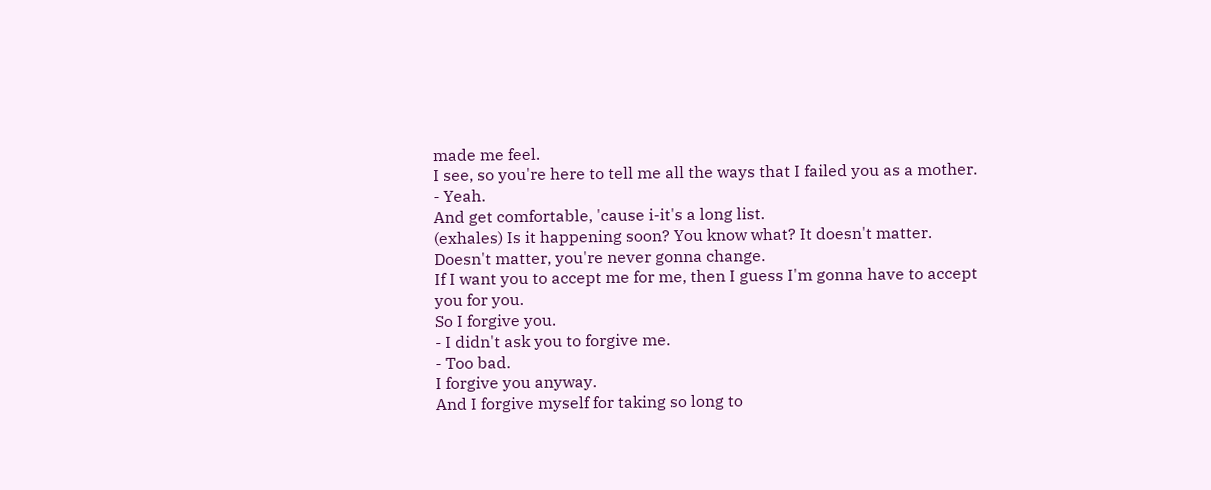made me feel.
I see, so you're here to tell me all the ways that I failed you as a mother.
- Yeah.
And get comfortable, 'cause i-it's a long list.
(exhales) Is it happening soon? You know what? It doesn't matter.
Doesn't matter, you're never gonna change.
If I want you to accept me for me, then I guess I'm gonna have to accept you for you.
So I forgive you.
- I didn't ask you to forgive me.
- Too bad.
I forgive you anyway.
And I forgive myself for taking so long to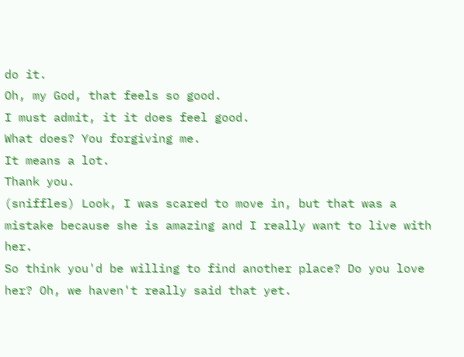do it.
Oh, my God, that feels so good.
I must admit, it it does feel good.
What does? You forgiving me.
It means a lot.
Thank you.
(sniffles) Look, I was scared to move in, but that was a mistake because she is amazing and I really want to live with her.
So think you'd be willing to find another place? Do you love her? Oh, we haven't really said that yet.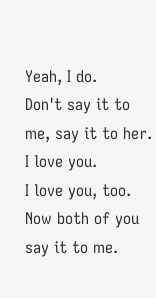Yeah, I do.
Don't say it to me, say it to her.
I love you.
I love you, too.
Now both of you say it to me.